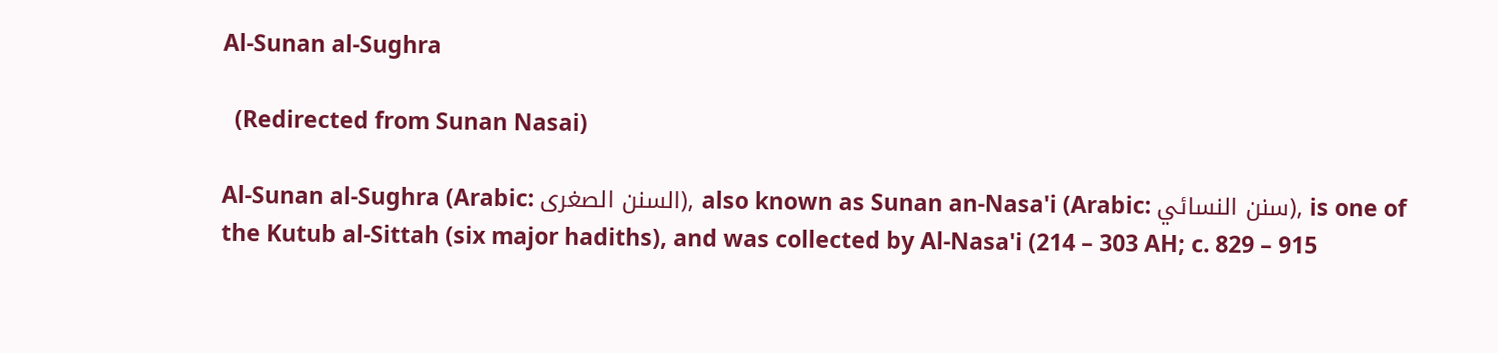Al-Sunan al-Sughra

  (Redirected from Sunan Nasai)

Al-Sunan al-Sughra (Arabic: السنن الصغرى), also known as Sunan an-Nasa'i (Arabic: سنن النسائي), is one of the Kutub al-Sittah (six major hadiths), and was collected by Al-Nasa'i (214 – 303 AH; c. 829 – 915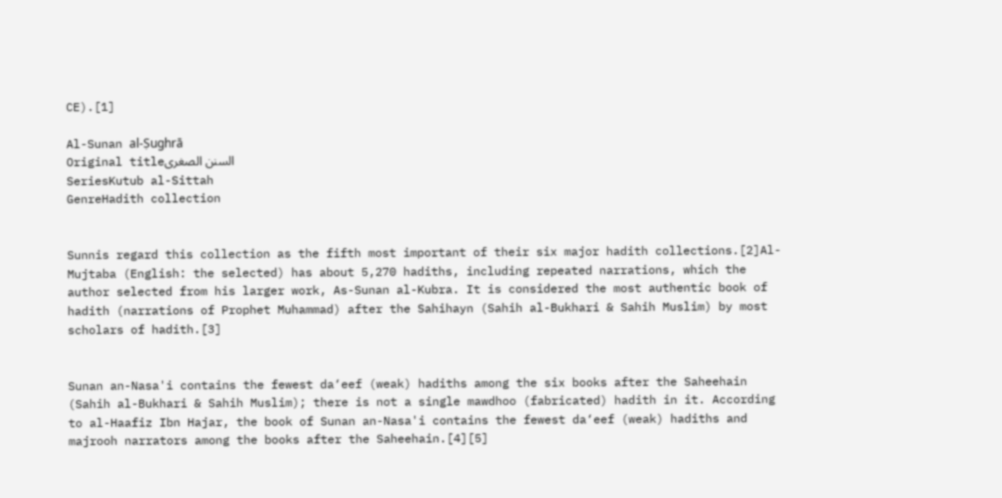CE).[1]

Al-Sunan al-Ṣughrā
Original titleالسنن الصغرى
SeriesKutub al-Sittah
GenreHadith collection


Sunnis regard this collection as the fifth most important of their six major hadith collections.[2]Al-Mujtaba (English: the selected) has about 5,270 hadiths, including repeated narrations, which the author selected from his larger work, As-Sunan al-Kubra. It is considered the most authentic book of hadith (narrations of Prophet Muhammad) after the Sahihayn (Sahih al-Bukhari & Sahih Muslim) by most scholars of hadith.[3]


Sunan an-Nasa'i contains the fewest da‘eef (weak) hadiths among the six books after the Saheehain (Sahih al-Bukhari & Sahih Muslim); there is not a single mawdhoo (fabricated) hadith in it. According to al-Haafiz Ibn Hajar, the book of Sunan an-Nasa'i contains the fewest da‘eef (weak) hadiths and majrooh narrators among the books after the Saheehain.[4][5]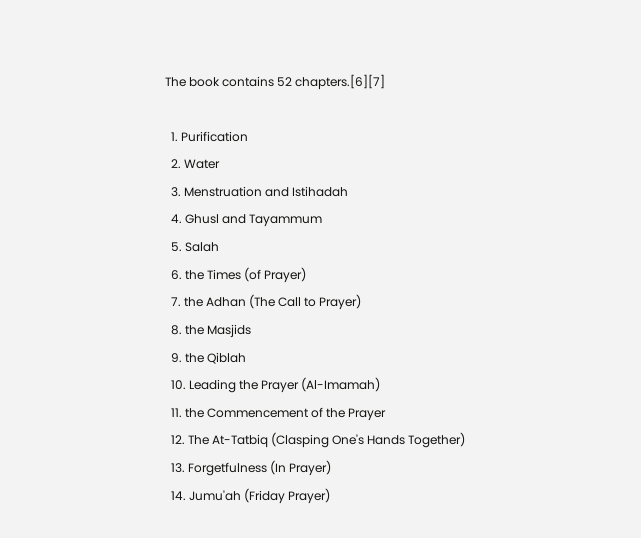The book contains 52 chapters.[6][7]

  1. Purification
  2. Water
  3. Menstruation and Istihadah
  4. Ghusl and Tayammum
  5. Salah
  6. the Times (of Prayer)
  7. the Adhan (The Call to Prayer)
  8. the Masjids
  9. the Qiblah
  10. Leading the Prayer (Al-Imamah)
  11. the Commencement of the Prayer
  12. The At-Tatbiq (Clasping One's Hands Together)
  13. Forgetfulness (In Prayer)
  14. Jumu'ah (Friday Prayer)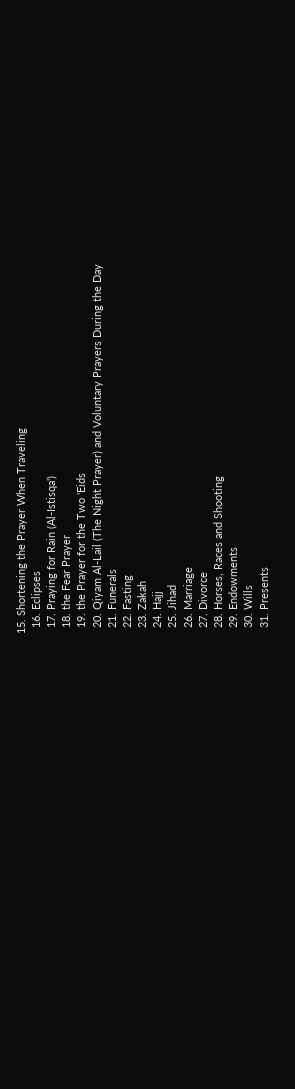15. Shortening the Prayer When Traveling
  16. Eclipses
  17. Praying for Rain (Al-Istisqa')
  18. the Fear Prayer
  19. the Prayer for the Two 'Eids
  20. Qiyam Al-Lail (The Night Prayer) and Voluntary Prayers During the Day
  21. Funerals
  22. Fasting
  23. Zakah
  24. Hajj
  25. Jihad
  26. Marriage
  27. Divorce
  28. Horses, Races and Shooting
  29. Endowments
  30. Wills
  31. Presents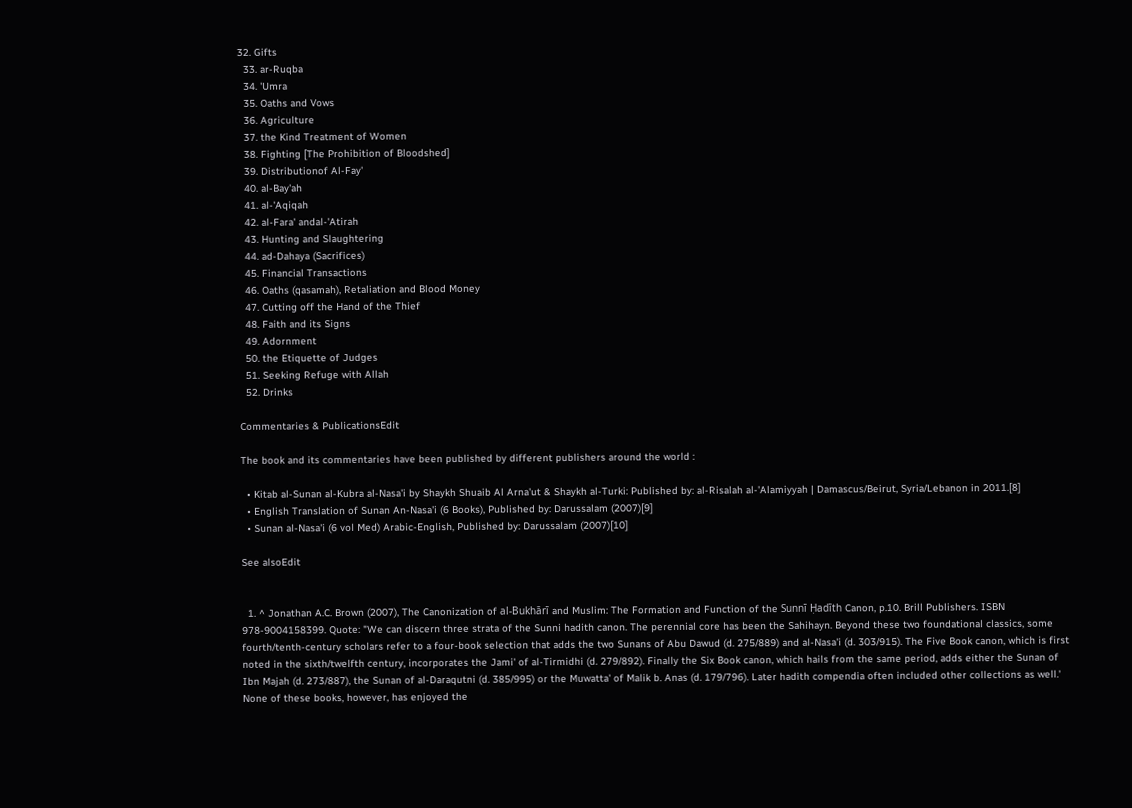32. Gifts
  33. ar-Ruqba
  34. 'Umra
  35. Oaths and Vows
  36. Agriculture
  37. the Kind Treatment of Women
  38. Fighting [The Prohibition of Bloodshed]
  39. Distributionof Al-Fay'
  40. al-Bay'ah
  41. al-'Aqiqah
  42. al-Fara' andal-'Atirah
  43. Hunting and Slaughtering
  44. ad-Dahaya (Sacrifices)
  45. Financial Transactions
  46. Oaths (qasamah), Retaliation and Blood Money
  47. Cutting off the Hand of the Thief
  48. Faith and its Signs
  49. Adornment
  50. the Etiquette of Judges
  51. Seeking Refuge with Allah
  52. Drinks

Commentaries & PublicationsEdit

The book and its commentaries have been published by different publishers around the world :

  • Kitab al-Sunan al-Kubra al-Nasa'i by Shaykh Shuaib Al Arna'ut & Shaykh al-Turki: Published by: al-Risalah al-'Alamiyyah | Damascus/Beirut, Syria/Lebanon in 2011.[8]
  • English Translation of Sunan An-Nasa'i (6 Books), Published by: Darussalam (2007)[9]
  • Sunan al-Nasa'i (6 vol Med) Arabic-English, Published by: Darussalam (2007)[10]

See alsoEdit


  1. ^ Jonathan A.C. Brown (2007), The Canonization of al-Bukhārī and Muslim: The Formation and Function of the Sunnī Ḥadīth Canon, p.10. Brill Publishers. ISBN 978-9004158399. Quote: "We can discern three strata of the Sunni hadith canon. The perennial core has been the Sahihayn. Beyond these two foundational classics, some fourth/tenth-century scholars refer to a four-book selection that adds the two Sunans of Abu Dawud (d. 275/889) and al-Nasa'i (d. 303/915). The Five Book canon, which is first noted in the sixth/twelfth century, incorporates the Jami' of al-Tirmidhi (d. 279/892). Finally the Six Book canon, which hails from the same period, adds either the Sunan of Ibn Majah (d. 273/887), the Sunan of al-Daraqutni (d. 385/995) or the Muwatta' of Malik b. Anas (d. 179/796). Later hadith compendia often included other collections as well.' None of these books, however, has enjoyed the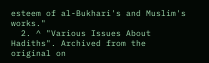esteem of al-Bukhari's and Muslim's works."
  2. ^ "Various Issues About Hadiths". Archived from the original on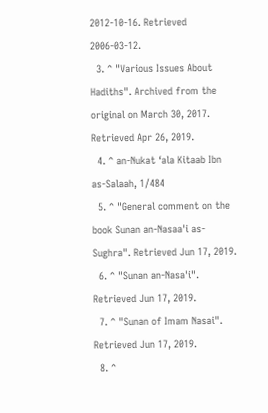2012-10-16. Retrieved 2006-03-12.
  3. ^ "Various Issues About Hadiths". Archived from the original on March 30, 2017. Retrieved Apr 26, 2019.
  4. ^ an-Nukat ‘ala Kitaab Ibn as-Salaah, 1/484
  5. ^ "General comment on the book Sunan an-Nasaa'i as-Sughra". Retrieved Jun 17, 2019.
  6. ^ "Sunan an-Nasa'i". Retrieved Jun 17, 2019.
  7. ^ "Sunan of Imam Nasai". Retrieved Jun 17, 2019.
  8. ^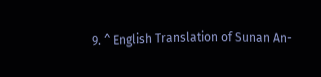9. ^ English Translation of Sunan An-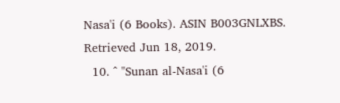Nasa'i (6 Books). ASIN B003GNLXBS. Retrieved Jun 18, 2019.
  10. ^ "Sunan al-Nasa'i (6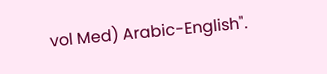vol Med) Arabic-English".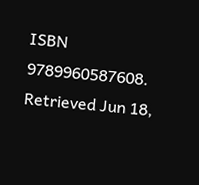ISBN 9789960587608. Retrieved Jun 18,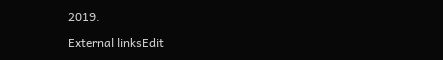2019.

External linksEdit